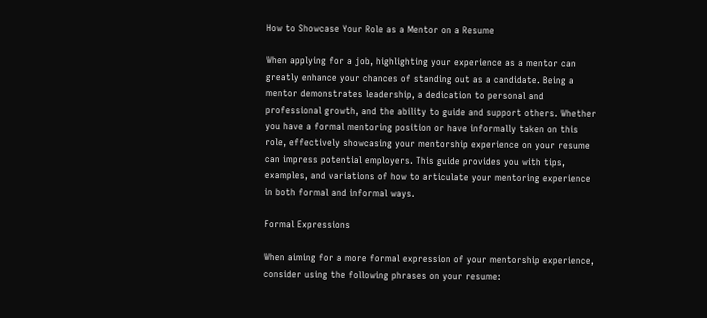How to Showcase Your Role as a Mentor on a Resume

When applying for a job, highlighting your experience as a mentor can greatly enhance your chances of standing out as a candidate. Being a mentor demonstrates leadership, a dedication to personal and professional growth, and the ability to guide and support others. Whether you have a formal mentoring position or have informally taken on this role, effectively showcasing your mentorship experience on your resume can impress potential employers. This guide provides you with tips, examples, and variations of how to articulate your mentoring experience in both formal and informal ways.

Formal Expressions

When aiming for a more formal expression of your mentorship experience, consider using the following phrases on your resume: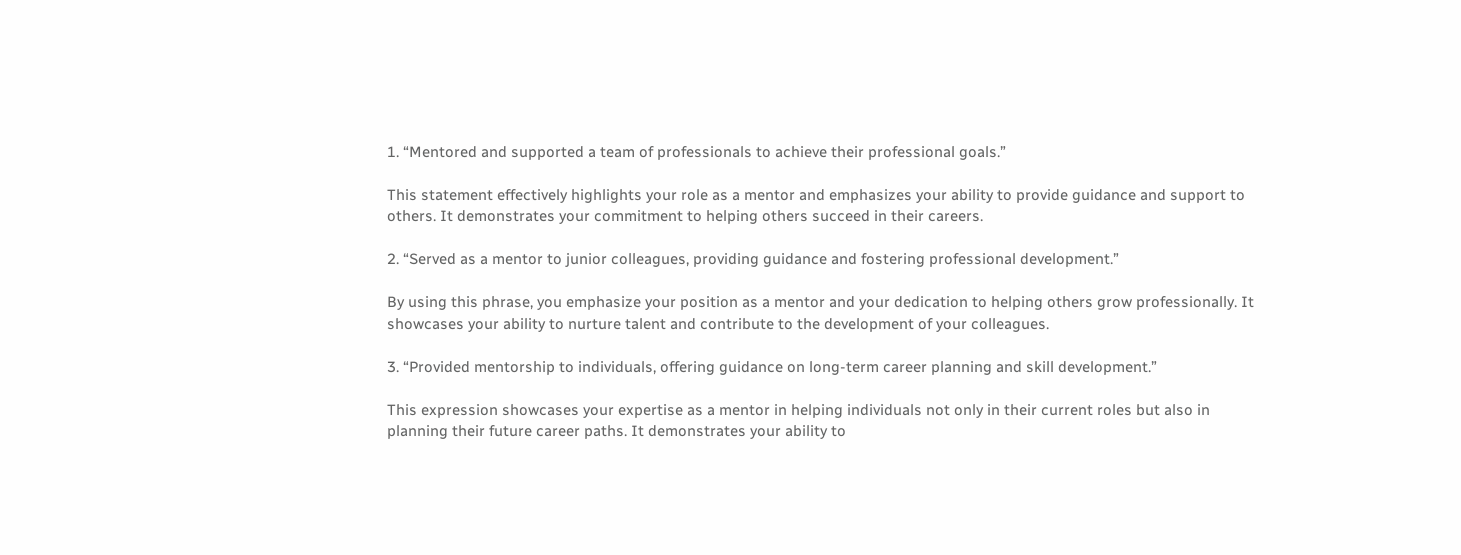1. “Mentored and supported a team of professionals to achieve their professional goals.”

This statement effectively highlights your role as a mentor and emphasizes your ability to provide guidance and support to others. It demonstrates your commitment to helping others succeed in their careers.

2. “Served as a mentor to junior colleagues, providing guidance and fostering professional development.”

By using this phrase, you emphasize your position as a mentor and your dedication to helping others grow professionally. It showcases your ability to nurture talent and contribute to the development of your colleagues.

3. “Provided mentorship to individuals, offering guidance on long-term career planning and skill development.”

This expression showcases your expertise as a mentor in helping individuals not only in their current roles but also in planning their future career paths. It demonstrates your ability to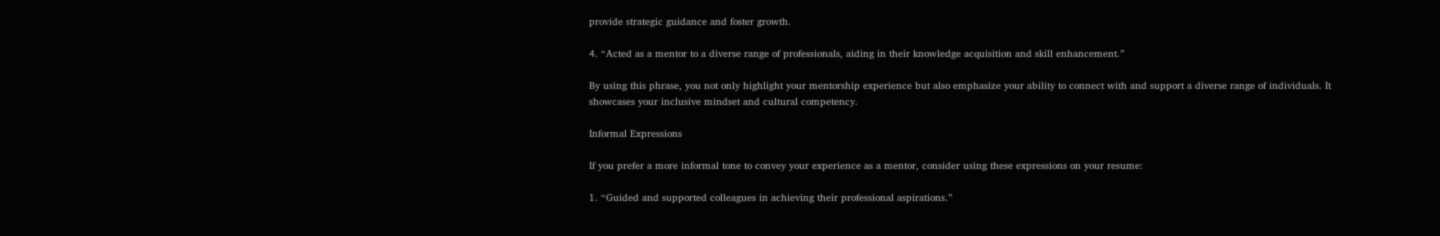provide strategic guidance and foster growth.

4. “Acted as a mentor to a diverse range of professionals, aiding in their knowledge acquisition and skill enhancement.”

By using this phrase, you not only highlight your mentorship experience but also emphasize your ability to connect with and support a diverse range of individuals. It showcases your inclusive mindset and cultural competency.

Informal Expressions

If you prefer a more informal tone to convey your experience as a mentor, consider using these expressions on your resume:

1. “Guided and supported colleagues in achieving their professional aspirations.”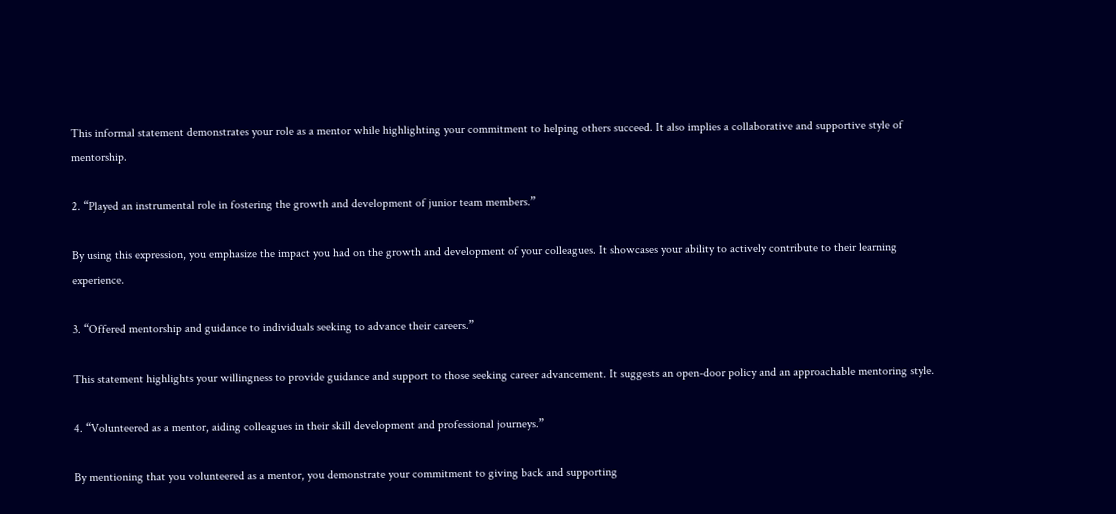This informal statement demonstrates your role as a mentor while highlighting your commitment to helping others succeed. It also implies a collaborative and supportive style of mentorship.

2. “Played an instrumental role in fostering the growth and development of junior team members.”

By using this expression, you emphasize the impact you had on the growth and development of your colleagues. It showcases your ability to actively contribute to their learning experience.

3. “Offered mentorship and guidance to individuals seeking to advance their careers.”

This statement highlights your willingness to provide guidance and support to those seeking career advancement. It suggests an open-door policy and an approachable mentoring style.

4. “Volunteered as a mentor, aiding colleagues in their skill development and professional journeys.”

By mentioning that you volunteered as a mentor, you demonstrate your commitment to giving back and supporting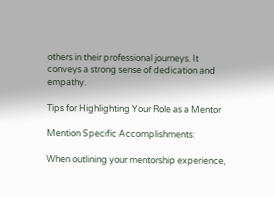others in their professional journeys. It conveys a strong sense of dedication and empathy.

Tips for Highlighting Your Role as a Mentor

Mention Specific Accomplishments:

When outlining your mentorship experience,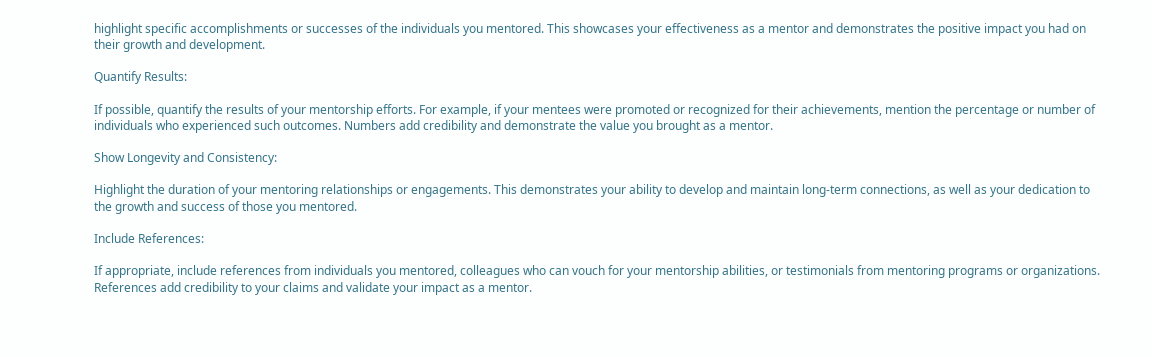highlight specific accomplishments or successes of the individuals you mentored. This showcases your effectiveness as a mentor and demonstrates the positive impact you had on their growth and development.

Quantify Results:

If possible, quantify the results of your mentorship efforts. For example, if your mentees were promoted or recognized for their achievements, mention the percentage or number of individuals who experienced such outcomes. Numbers add credibility and demonstrate the value you brought as a mentor.

Show Longevity and Consistency:

Highlight the duration of your mentoring relationships or engagements. This demonstrates your ability to develop and maintain long-term connections, as well as your dedication to the growth and success of those you mentored.

Include References:

If appropriate, include references from individuals you mentored, colleagues who can vouch for your mentorship abilities, or testimonials from mentoring programs or organizations. References add credibility to your claims and validate your impact as a mentor.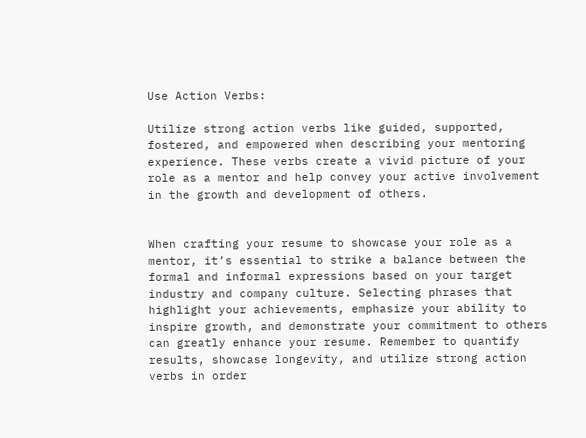Use Action Verbs:

Utilize strong action verbs like guided, supported, fostered, and empowered when describing your mentoring experience. These verbs create a vivid picture of your role as a mentor and help convey your active involvement in the growth and development of others.


When crafting your resume to showcase your role as a mentor, it’s essential to strike a balance between the formal and informal expressions based on your target industry and company culture. Selecting phrases that highlight your achievements, emphasize your ability to inspire growth, and demonstrate your commitment to others can greatly enhance your resume. Remember to quantify results, showcase longevity, and utilize strong action verbs in order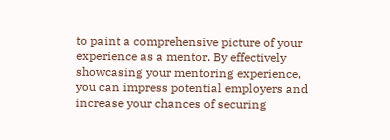to paint a comprehensive picture of your experience as a mentor. By effectively showcasing your mentoring experience, you can impress potential employers and increase your chances of securing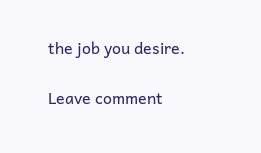the job you desire.

Leave comment